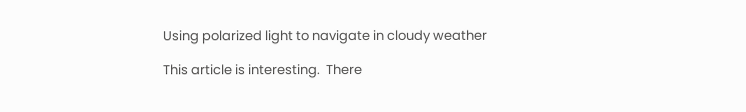Using polarized light to navigate in cloudy weather

This article is interesting.  There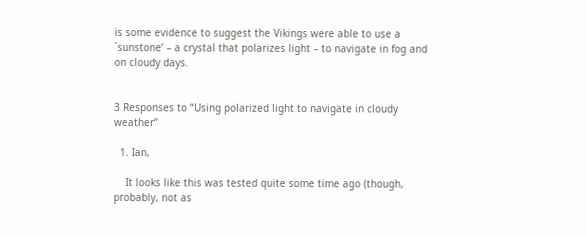is some evidence to suggest the Vikings were able to use a `sunstone’ – a crystal that polarizes light – to navigate in fog and on cloudy days.


3 Responses to “Using polarized light to navigate in cloudy weather”

  1. Ian,

    It looks like this was tested quite some time ago (though, probably, not as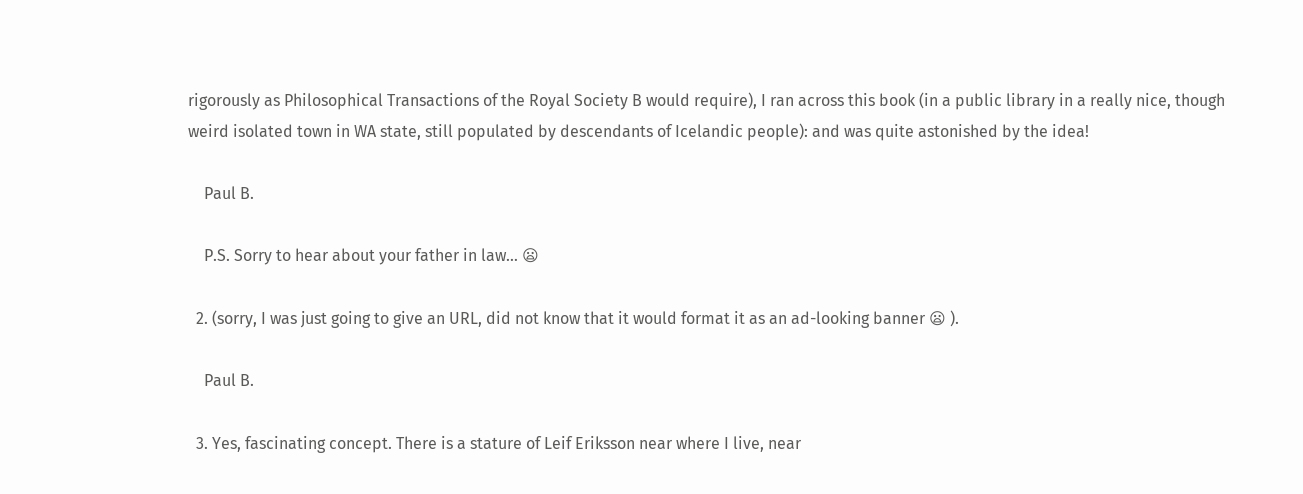rigorously as Philosophical Transactions of the Royal Society B would require), I ran across this book (in a public library in a really nice, though weird isolated town in WA state, still populated by descendants of Icelandic people): and was quite astonished by the idea!

    Paul B.

    P.S. Sorry to hear about your father in law… 😦

  2. (sorry, I was just going to give an URL, did not know that it would format it as an ad-looking banner 😦 ).

    Paul B.

  3. Yes, fascinating concept. There is a stature of Leif Eriksson near where I live, near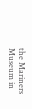the Mariners Museum in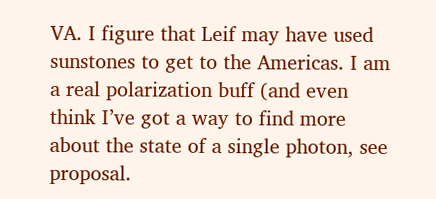VA. I figure that Leif may have used sunstones to get to the Americas. I am a real polarization buff (and even think I’ve got a way to find more about the state of a single photon, see proposal.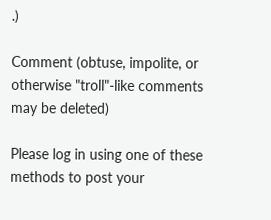.)

Comment (obtuse, impolite, or otherwise "troll"-like comments may be deleted)

Please log in using one of these methods to post your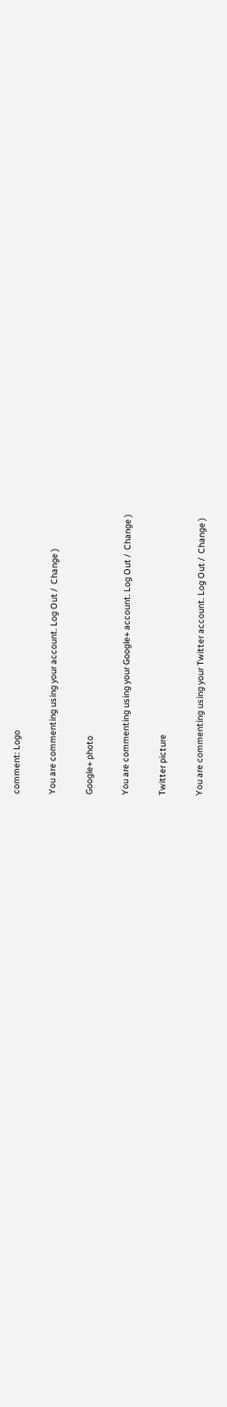comment: Logo

You are commenting using your account. Log Out /  Change )

Google+ photo

You are commenting using your Google+ account. Log Out /  Change )

Twitter picture

You are commenting using your Twitter account. Log Out /  Change )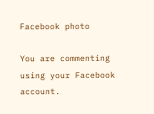Facebook photo

You are commenting using your Facebook account.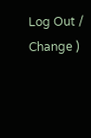Log Out /  Change )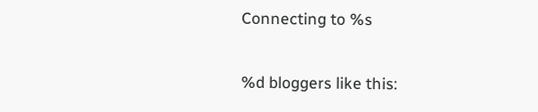Connecting to %s

%d bloggers like this: